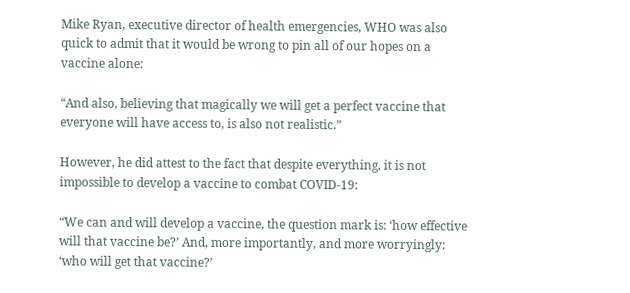Mike Ryan, executive director of health emergencies, WHO was also quick to admit that it would be wrong to pin all of our hopes on a vaccine alone:

“And also, believing that magically we will get a perfect vaccine that everyone will have access to, is also not realistic.”

However, he did attest to the fact that despite everything, it is not impossible to develop a vaccine to combat COVID-19:

“We can and will develop a vaccine, the question mark is: ‘how effective will that vaccine be?’ And, more importantly, and more worryingly: ‘who will get that vaccine?’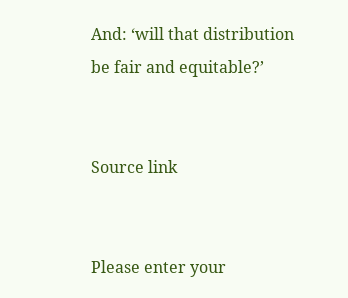And: ‘will that distribution be fair and equitable?’


Source link


Please enter your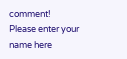comment!
Please enter your name here